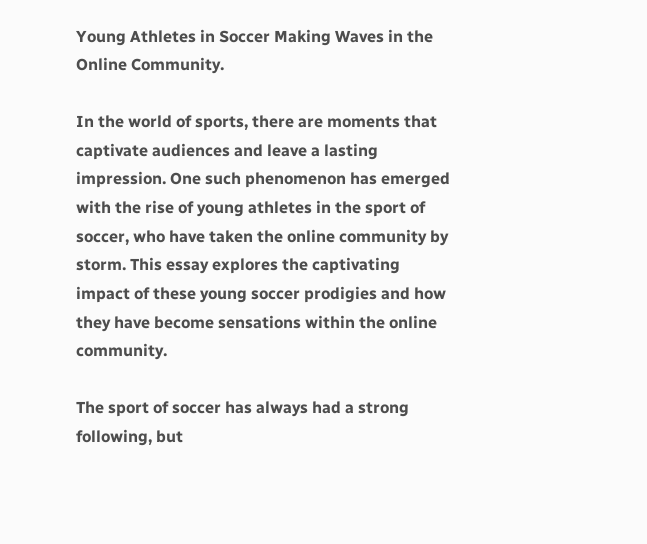Young Athletes in Soccer Making Waves in the Online Community.

In the world of sports, there are moments that captivate audiences and leave a lasting impression. One such phenomenon has emerged with the rise of young athletes in the sport of soccer, who have taken the online community by storm. This essay explores the captivating impact of these young soccer prodigies and how they have become sensations within the online community.

The sport of soccer has always had a strong following, but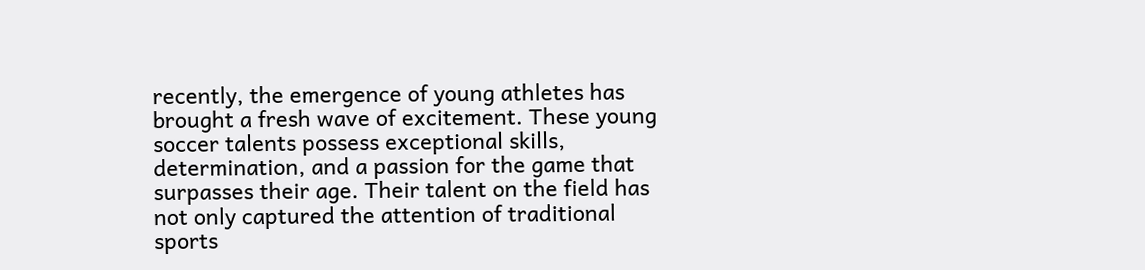recently, the emergence of young athletes has brought a fresh wave of excitement. These young soccer talents possess exceptional skills, determination, and a passion for the game that surpasses their age. Their talent on the field has not only captured the attention of traditional sports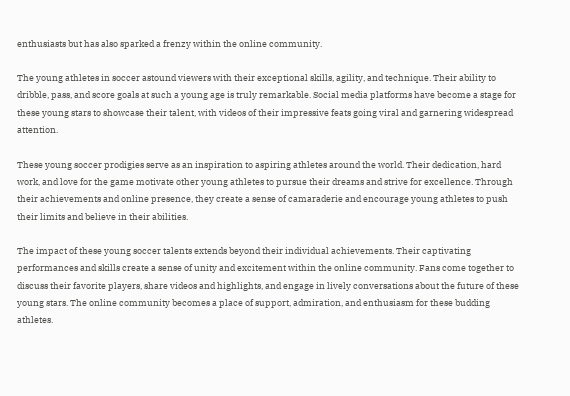enthusiasts but has also sparked a frenzy within the online community.

The young athletes in soccer astound viewers with their exceptional skills, agility, and technique. Their ability to dribble, pass, and score goals at such a young age is truly remarkable. Social media platforms have become a stage for these young stars to showcase their talent, with videos of their impressive feats going viral and garnering widespread attention.

These young soccer prodigies serve as an inspiration to aspiring athletes around the world. Their dedication, hard work, and love for the game motivate other young athletes to pursue their dreams and strive for excellence. Through their achievements and online presence, they create a sense of camaraderie and encourage young athletes to push their limits and believe in their abilities.

The impact of these young soccer talents extends beyond their individual achievements. Their captivating performances and skills create a sense of unity and excitement within the online community. Fans come together to discuss their favorite players, share videos and highlights, and engage in lively conversations about the future of these young stars. The online community becomes a place of support, admiration, and enthusiasm for these budding athletes.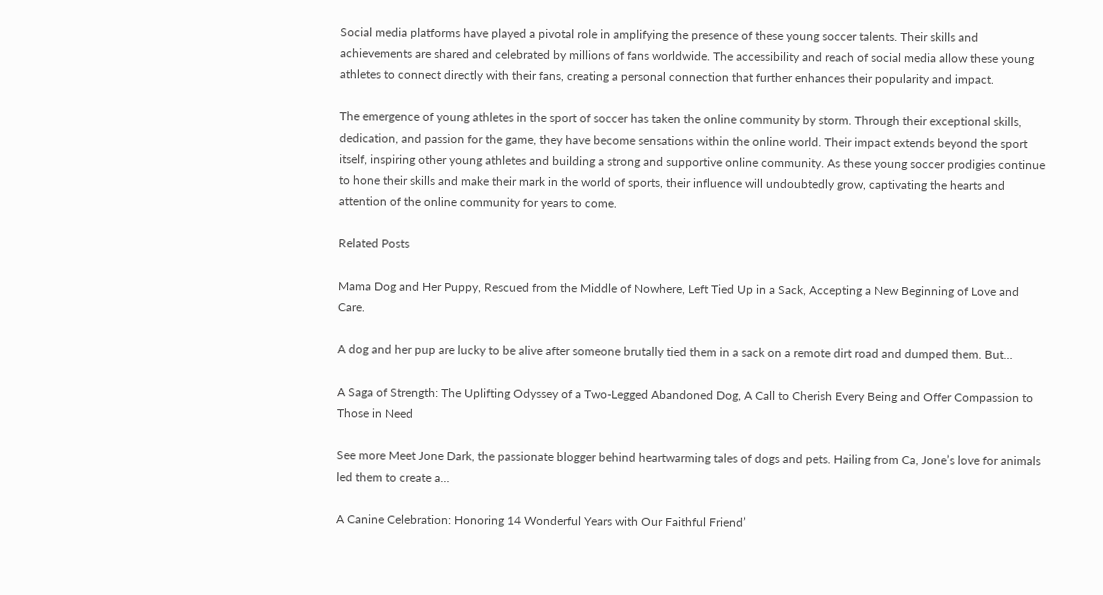Social media platforms have played a pivotal role in amplifying the presence of these young soccer talents. Their skills and achievements are shared and celebrated by millions of fans worldwide. The accessibility and reach of social media allow these young athletes to connect directly with their fans, creating a personal connection that further enhances their popularity and impact.

The emergence of young athletes in the sport of soccer has taken the online community by storm. Through their exceptional skills, dedication, and passion for the game, they have become sensations within the online world. Their impact extends beyond the sport itself, inspiring other young athletes and building a strong and supportive online community. As these young soccer prodigies continue to hone their skills and make their mark in the world of sports, their influence will undoubtedly grow, captivating the hearts and attention of the online community for years to come.

Related Posts

Mama Dog and Her Puppy, Rescued from the Middle of Nowhere, Left Tied Up in a Sack, Accepting a New Beginning of Love and Care.

A dog and her pup are lucky to be alive after someone brutally tied them in a sack on a remote dirt road and dumped them. But…

A Saga of Strength: The Uplifting Odyssey of a Two-Legged Abandoned Dog, A Call to Cherish Every Being and Offer Compassion to Those in Need

See more Meet Jone Dark, the passionate blogger behind heartwarming tales of dogs and pets. Hailing from Ca, Jone’s love for animals led them to create a…

A Canine Celebration: Honoring 14 Wonderful Years with Our Faithful Friend’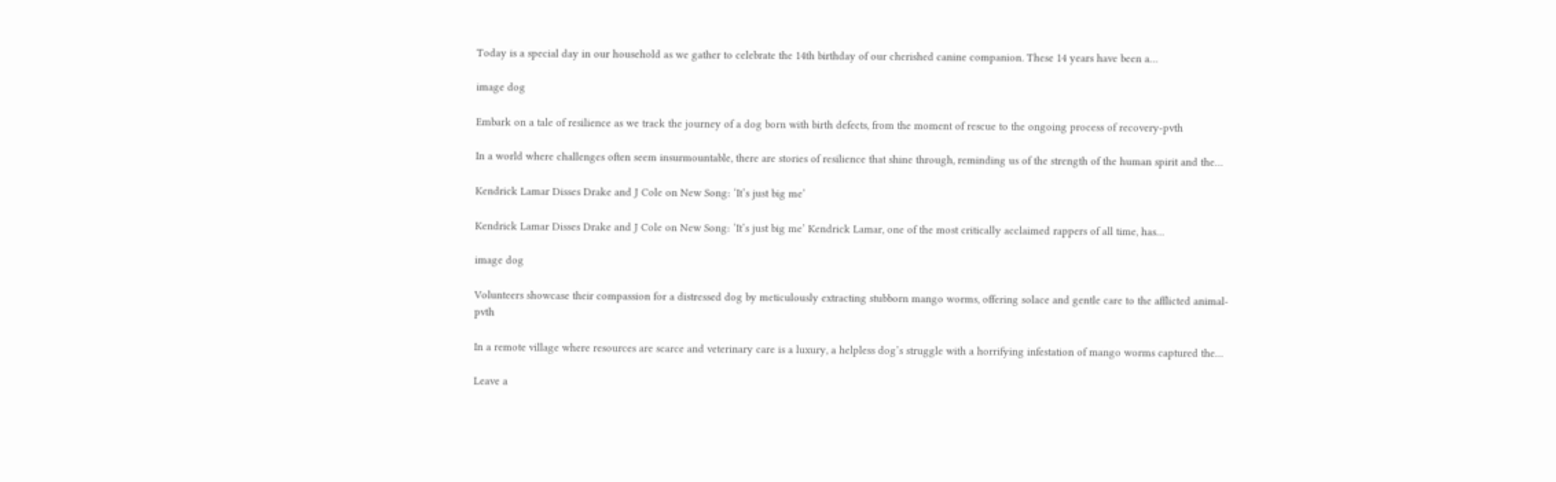Today is a special day in our household as we gather to celebrate the 14th birthday of our cherished canine companion. These 14 years have been a…

image dog

Embark on a tale of resilience as we track the journey of a dog born with birth defects, from the moment of rescue to the ongoing process of recovery-pvth

In a world where challenges often seem insurmountable, there are stories of resilience that shine through, reminding us of the strength of the human spirit and the…

Kendrick Lamar Disses Drake and J Cole on New Song: ‘It’s just big me’

Kendrick Lamar Disses Drake and J Cole on New Song: ‘It’s just big me’ Kendrick Lamar, one of the most critically acclaimed rappers of all time, has…

image dog

Volunteers showcase their compassion for a distressed dog by meticulously extracting stubborn mango worms, offering solace and gentle care to the afflicted animal-pvth

In a remote village where resources are scarce and veterinary care is a luxury, a helpless dog’s struggle with a horrifying infestation of mango worms captured the…

Leave a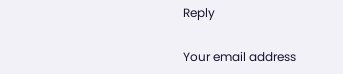Reply

Your email address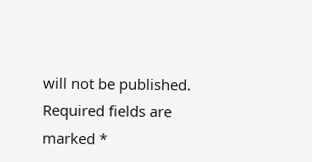will not be published. Required fields are marked *